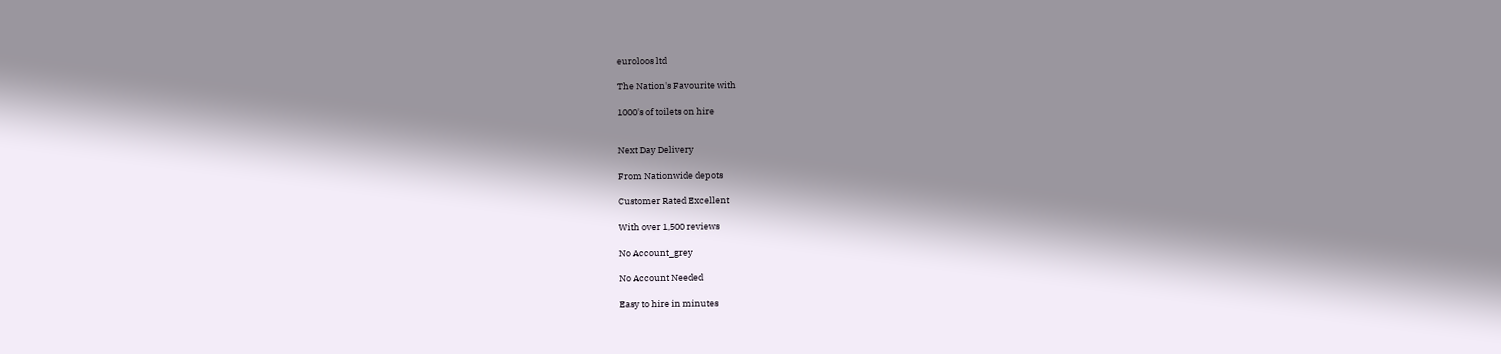euroloos ltd

The Nation's Favourite with

1000's of toilets on hire


Next Day Delivery

From Nationwide depots

Customer Rated Excellent

With over 1,500 reviews

No Account_grey

No Account Needed

Easy to hire in minutes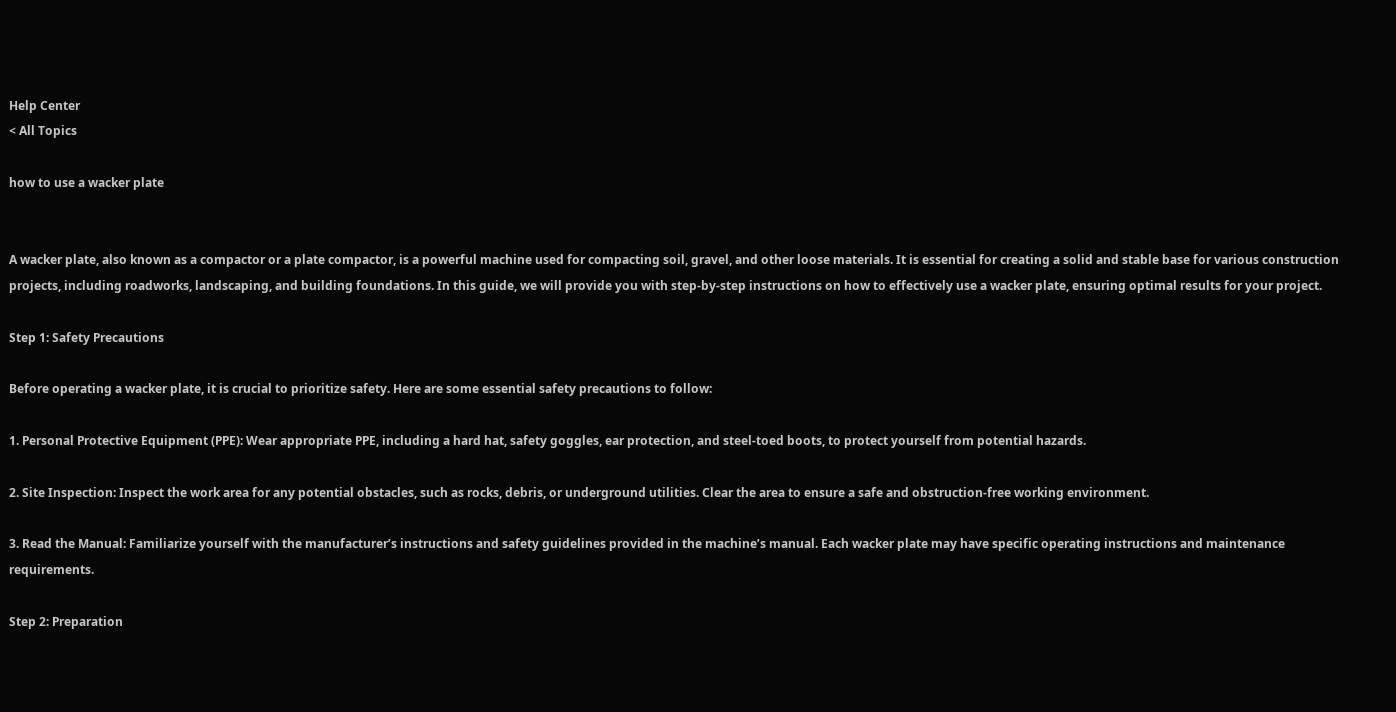Help Center
< All Topics

how to use a wacker plate


A wacker plate, also known as a compactor or a plate compactor, is a powerful machine used for compacting soil, gravel, and other loose materials. It is essential for creating a solid and stable base for various construction projects, including roadworks, landscaping, and building foundations. In this guide, we will provide you with step-by-step instructions on how to effectively use a wacker plate, ensuring optimal results for your project.

Step 1: Safety Precautions

Before operating a wacker plate, it is crucial to prioritize safety. Here are some essential safety precautions to follow:

1. Personal Protective Equipment (PPE): Wear appropriate PPE, including a hard hat, safety goggles, ear protection, and steel-toed boots, to protect yourself from potential hazards.

2. Site Inspection: Inspect the work area for any potential obstacles, such as rocks, debris, or underground utilities. Clear the area to ensure a safe and obstruction-free working environment.

3. Read the Manual: Familiarize yourself with the manufacturer’s instructions and safety guidelines provided in the machine’s manual. Each wacker plate may have specific operating instructions and maintenance requirements.

Step 2: Preparation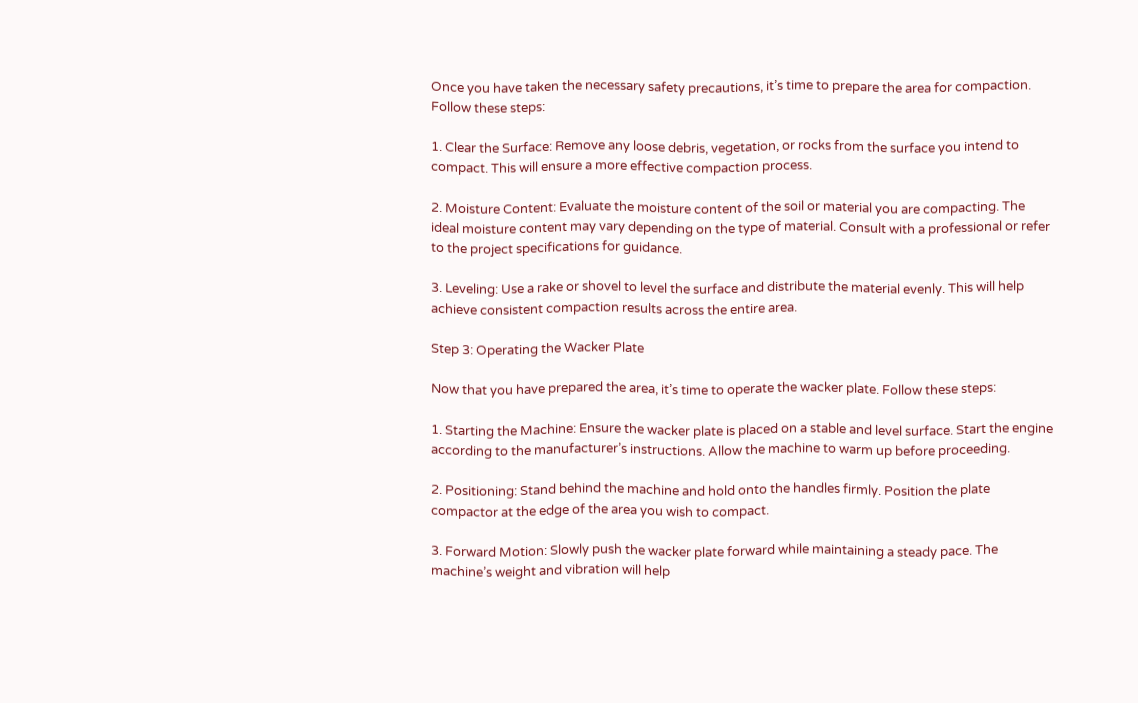Once you have taken the necessary safety precautions, it’s time to prepare the area for compaction. Follow these steps:

1. Clear the Surface: Remove any loose debris, vegetation, or rocks from the surface you intend to compact. This will ensure a more effective compaction process.

2. Moisture Content: Evaluate the moisture content of the soil or material you are compacting. The ideal moisture content may vary depending on the type of material. Consult with a professional or refer to the project specifications for guidance.

3. Leveling: Use a rake or shovel to level the surface and distribute the material evenly. This will help achieve consistent compaction results across the entire area.

Step 3: Operating the Wacker Plate

Now that you have prepared the area, it’s time to operate the wacker plate. Follow these steps:

1. Starting the Machine: Ensure the wacker plate is placed on a stable and level surface. Start the engine according to the manufacturer’s instructions. Allow the machine to warm up before proceeding.

2. Positioning: Stand behind the machine and hold onto the handles firmly. Position the plate compactor at the edge of the area you wish to compact.

3. Forward Motion: Slowly push the wacker plate forward while maintaining a steady pace. The machine’s weight and vibration will help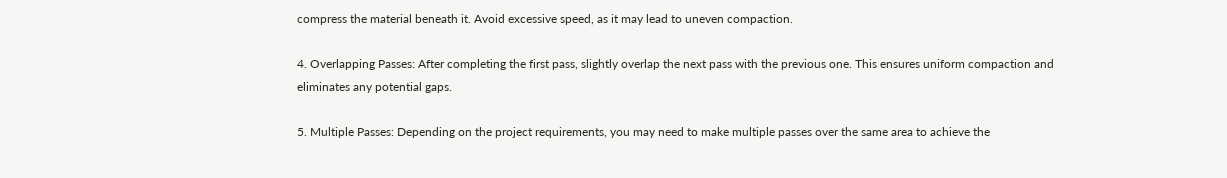compress the material beneath it. Avoid excessive speed, as it may lead to uneven compaction.

4. Overlapping Passes: After completing the first pass, slightly overlap the next pass with the previous one. This ensures uniform compaction and eliminates any potential gaps.

5. Multiple Passes: Depending on the project requirements, you may need to make multiple passes over the same area to achieve the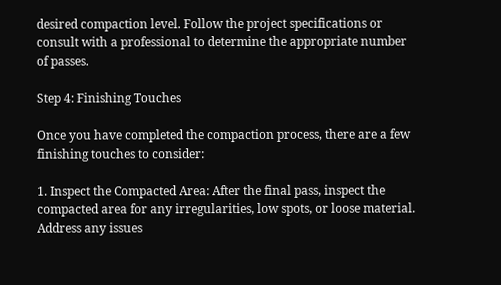desired compaction level. Follow the project specifications or consult with a professional to determine the appropriate number of passes.

Step 4: Finishing Touches

Once you have completed the compaction process, there are a few finishing touches to consider:

1. Inspect the Compacted Area: After the final pass, inspect the compacted area for any irregularities, low spots, or loose material. Address any issues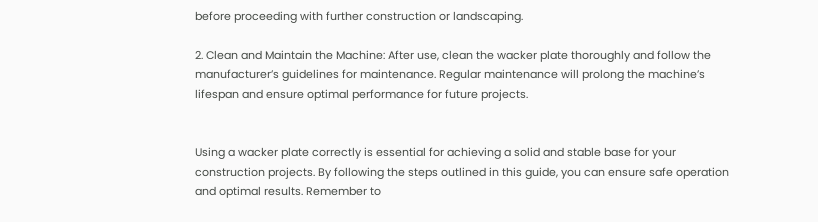before proceeding with further construction or landscaping.

2. Clean and Maintain the Machine: After use, clean the wacker plate thoroughly and follow the manufacturer’s guidelines for maintenance. Regular maintenance will prolong the machine’s lifespan and ensure optimal performance for future projects.


Using a wacker plate correctly is essential for achieving a solid and stable base for your construction projects. By following the steps outlined in this guide, you can ensure safe operation and optimal results. Remember to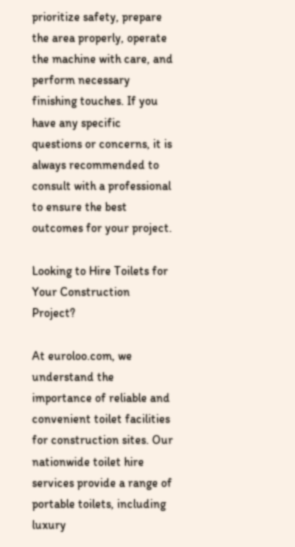prioritize safety, prepare the area properly, operate the machine with care, and perform necessary finishing touches. If you have any specific questions or concerns, it is always recommended to consult with a professional to ensure the best outcomes for your project.

Looking to Hire Toilets for Your Construction Project?

At euroloo.com, we understand the importance of reliable and convenient toilet facilities for construction sites. Our nationwide toilet hire services provide a range of portable toilets, including luxury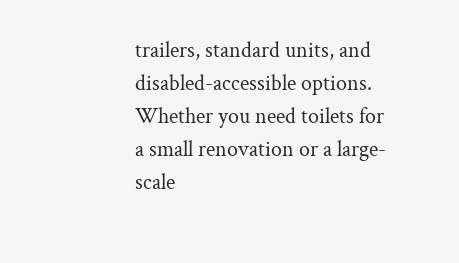trailers, standard units, and disabled-accessible options. Whether you need toilets for a small renovation or a large-scale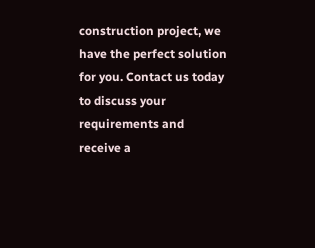construction project, we have the perfect solution for you. Contact us today to discuss your requirements and receive a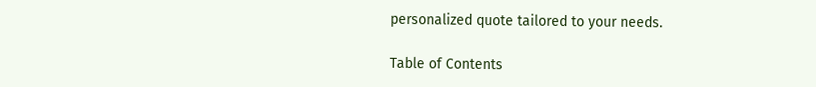personalized quote tailored to your needs.

Table of Contents